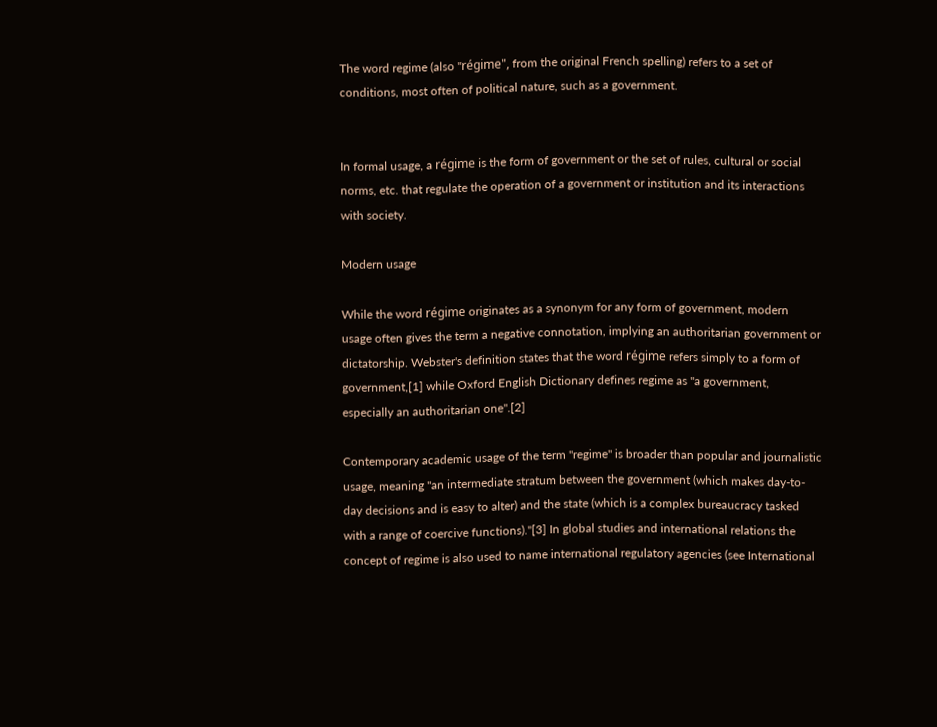The word regime (also "régime", from the original French spelling) refers to a set of conditions, most often of political nature, such as a government.


In formal usage, a régime is the form of government or the set of rules, cultural or social norms, etc. that regulate the operation of a government or institution and its interactions with society.

Modern usage

While the word régime originates as a synonym for any form of government, modern usage often gives the term a negative connotation, implying an authoritarian government or dictatorship. Webster's definition states that the word régime refers simply to a form of government,[1] while Oxford English Dictionary defines regime as "a government, especially an authoritarian one".[2]

Contemporary academic usage of the term "regime" is broader than popular and journalistic usage, meaning "an intermediate stratum between the government (which makes day-to-day decisions and is easy to alter) and the state (which is a complex bureaucracy tasked with a range of coercive functions)."[3] In global studies and international relations the concept of regime is also used to name international regulatory agencies (see International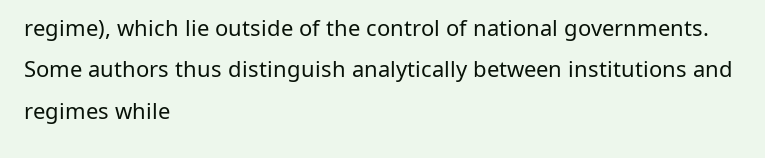regime), which lie outside of the control of national governments. Some authors thus distinguish analytically between institutions and regimes while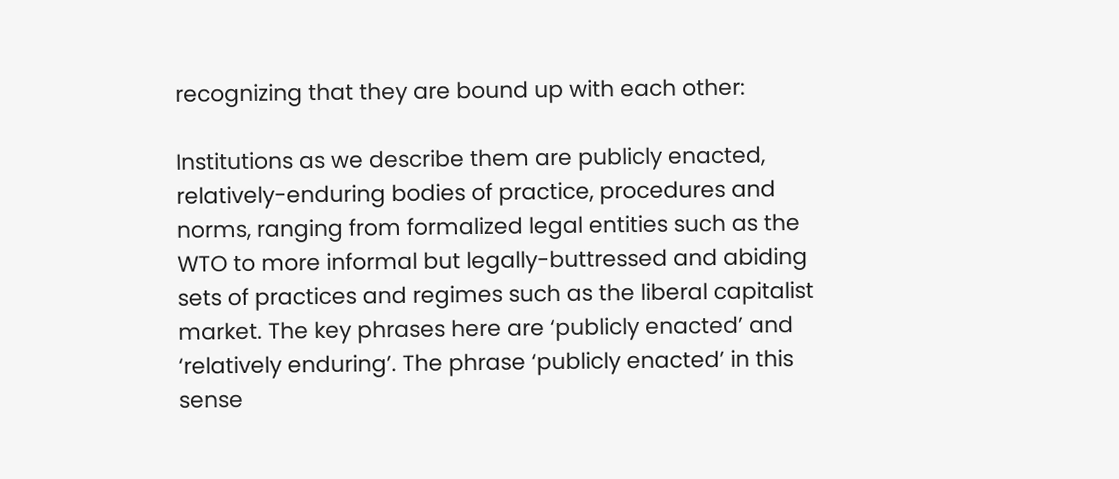recognizing that they are bound up with each other:

Institutions as we describe them are publicly enacted, relatively-enduring bodies of practice, procedures and norms, ranging from formalized legal entities such as the WTO to more informal but legally-buttressed and abiding sets of practices and regimes such as the liberal capitalist market. The key phrases here are ‘publicly enacted’ and ‘relatively enduring’. The phrase ‘publicly enacted’ in this sense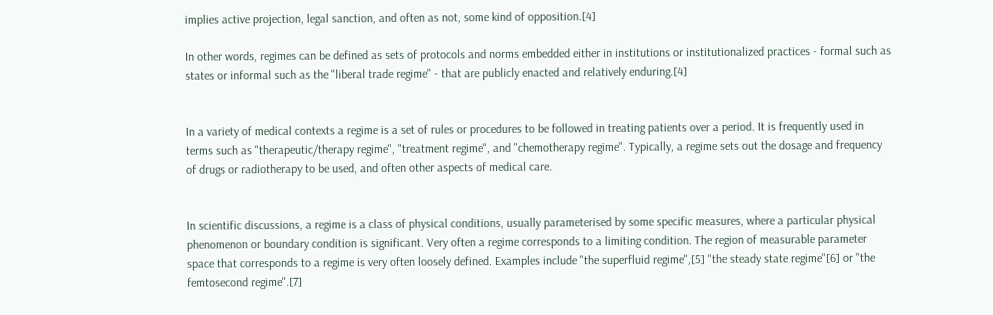implies active projection, legal sanction, and often as not, some kind of opposition.[4]

In other words, regimes can be defined as sets of protocols and norms embedded either in institutions or institutionalized practices - formal such as states or informal such as the "liberal trade regime" - that are publicly enacted and relatively enduring.[4]


In a variety of medical contexts a regime is a set of rules or procedures to be followed in treating patients over a period. It is frequently used in terms such as "therapeutic/therapy regime", "treatment regime", and "chemotherapy regime". Typically, a regime sets out the dosage and frequency of drugs or radiotherapy to be used, and often other aspects of medical care.


In scientific discussions, a regime is a class of physical conditions, usually parameterised by some specific measures, where a particular physical phenomenon or boundary condition is significant. Very often a regime corresponds to a limiting condition. The region of measurable parameter space that corresponds to a regime is very often loosely defined. Examples include "the superfluid regime",[5] "the steady state regime"[6] or "the femtosecond regime".[7]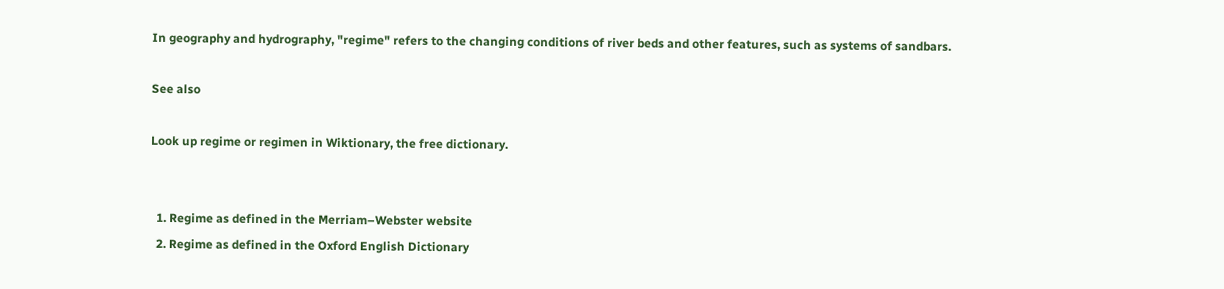In geography and hydrography, "regime" refers to the changing conditions of river beds and other features, such as systems of sandbars.

See also

Look up regime or regimen in Wiktionary, the free dictionary.


  1. Regime as defined in the Merriam–Webster website
  2. Regime as defined in the Oxford English Dictionary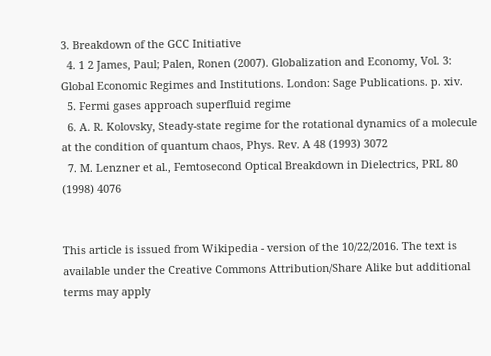3. Breakdown of the GCC Initiative
  4. 1 2 James, Paul; Palen, Ronen (2007). Globalization and Economy, Vol. 3: Global Economic Regimes and Institutions. London: Sage Publications. p. xiv.
  5. Fermi gases approach superfluid regime
  6. A. R. Kolovsky, Steady-state regime for the rotational dynamics of a molecule at the condition of quantum chaos, Phys. Rev. A 48 (1993) 3072
  7. M. Lenzner et al., Femtosecond Optical Breakdown in Dielectrics, PRL 80 (1998) 4076


This article is issued from Wikipedia - version of the 10/22/2016. The text is available under the Creative Commons Attribution/Share Alike but additional terms may apply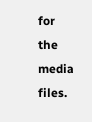for the media files.